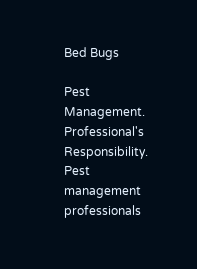Bed Bugs

Pest Management. Professional's Responsibility. Pest management professionals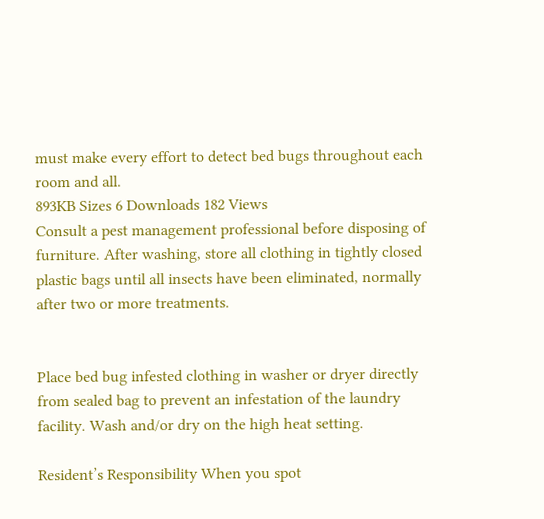must make every effort to detect bed bugs throughout each room and all.
893KB Sizes 6 Downloads 182 Views
Consult a pest management professional before disposing of furniture. After washing, store all clothing in tightly closed plastic bags until all insects have been eliminated, normally after two or more treatments.


Place bed bug infested clothing in washer or dryer directly from sealed bag to prevent an infestation of the laundry facility. Wash and/or dry on the high heat setting.

Resident’s Responsibility When you spot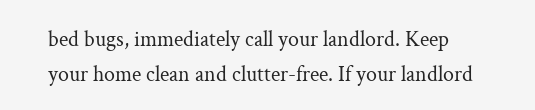bed bugs, immediately call your landlord. Keep your home clean and clutter-free. If your landlord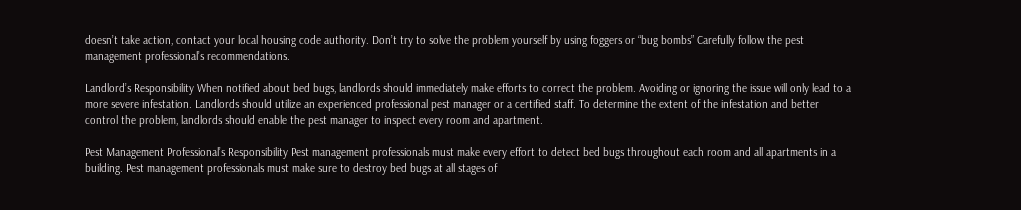doesn’t take action, contact your local housing code authority. Don’t try to solve the problem yourself by using foggers or “bug bombs” Carefully follow the pest management professional’s recommendations.

Landlord’s Responsibility When notified about bed bugs, landlords should immediately make efforts to correct the problem. Avoiding or ignoring the issue will only lead to a more severe infestation. Landlords should utilize an experienced professional pest manager or a certified staff. To determine the extent of the infestation and better control the problem, landlords should enable the pest manager to inspect every room and apartment.

Pest Management Professional’s Responsibility Pest management professionals must make every effort to detect bed bugs throughout each room and all apartments in a building. Pest management professionals must make sure to destroy bed bugs at all stages of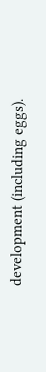development (including eggs).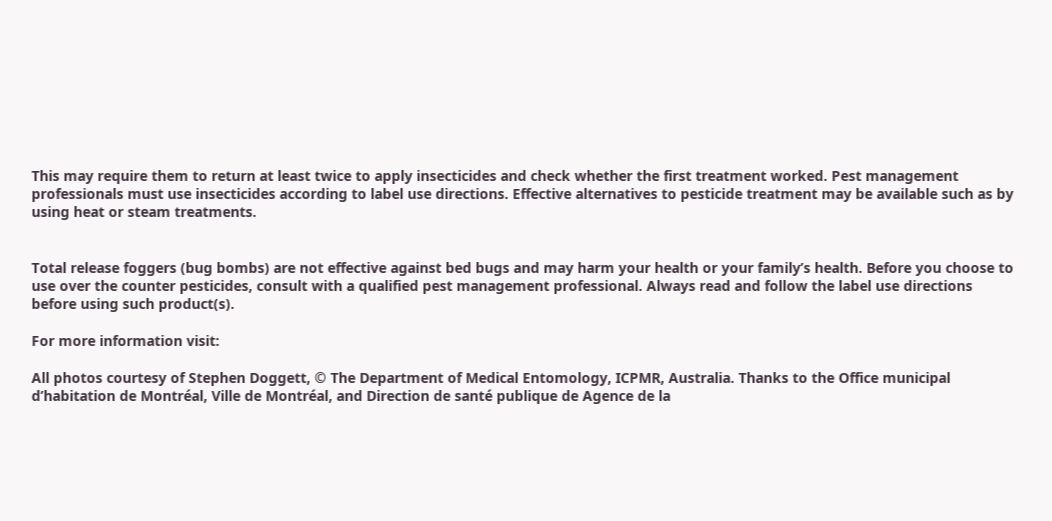This may require them to return at least twice to apply insecticides and check whether the first treatment worked. Pest management professionals must use insecticides according to label use directions. Effective alternatives to pesticide treatment may be available such as by using heat or steam treatments.


Total release foggers (bug bombs) are not effective against bed bugs and may harm your health or your family’s health. Before you choose to use over the counter pesticides, consult with a qualified pest management professional. Always read and follow the label use directions before using such product(s).

For more information visit:

All photos courtesy of Stephen Doggett, © The Department of Medical Entomology, ICPMR, Australia. Thanks to the Office municipal d’habitation de Montréal, Ville de Montréal, and Direction de santé publique de Agence de la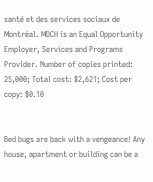santé et des services sociaux de Montréal. MDCH is an Equal Opportunity Employer, Services and Programs Provider. Number of copies printed: 25,000; Total cost: $2,621; Cost per copy: $0.10


Bed bugs are back with a vengeance! Any house, apartment or building can be a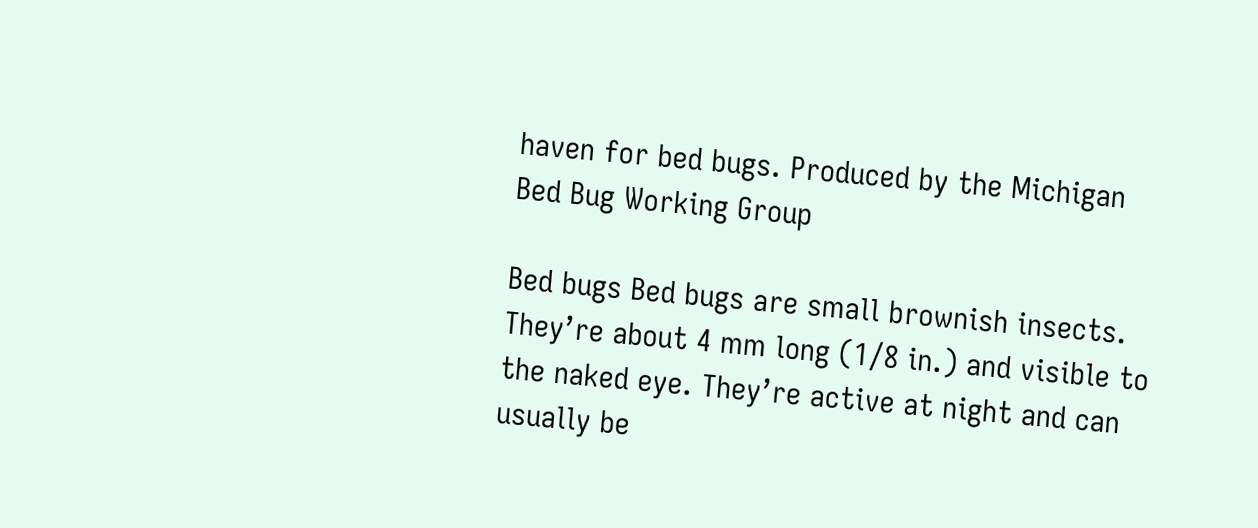haven for bed bugs. Produced by the Michigan Bed Bug Working Group

Bed bugs Bed bugs are small brownish insects. They’re about 4 mm long (1/8 in.) and visible to the naked eye. They’re active at night and can usually be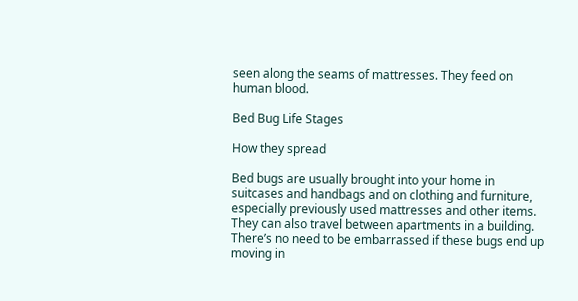seen along the seams of mattresses. They feed on human blood.

Bed Bug Life Stages

How they spread

Bed bugs are usually brought into your home in suitcases and handbags and on clothing and furniture, especially previously used mattresses and other items. They can also travel between apartments in a building. There’s no need to be embarrassed if these bugs end up moving in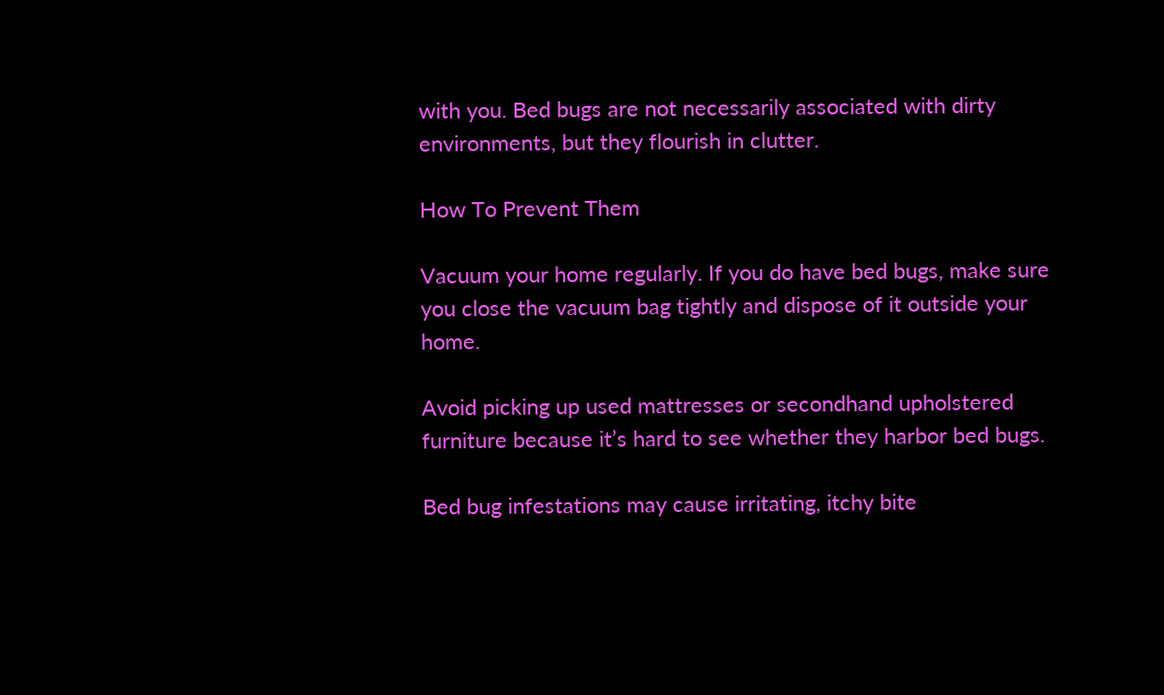with you. Bed bugs are not necessarily associated with dirty environments, but they flourish in clutter.

How To Prevent Them

Vacuum your home regularly. If you do have bed bugs, make sure you close the vacuum bag tightly and dispose of it outside your home.

Avoid picking up used mattresses or secondhand upholstered furniture because it’s hard to see whether they harbor bed bugs.

Bed bug infestations may cause irritating, itchy bite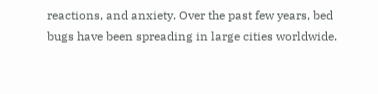reactions, and anxiety. Over the past few years, bed bugs have been spreading in large cities worldwide.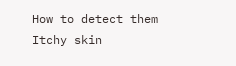How to detect them Itchy skin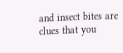and insect bites are clues that you